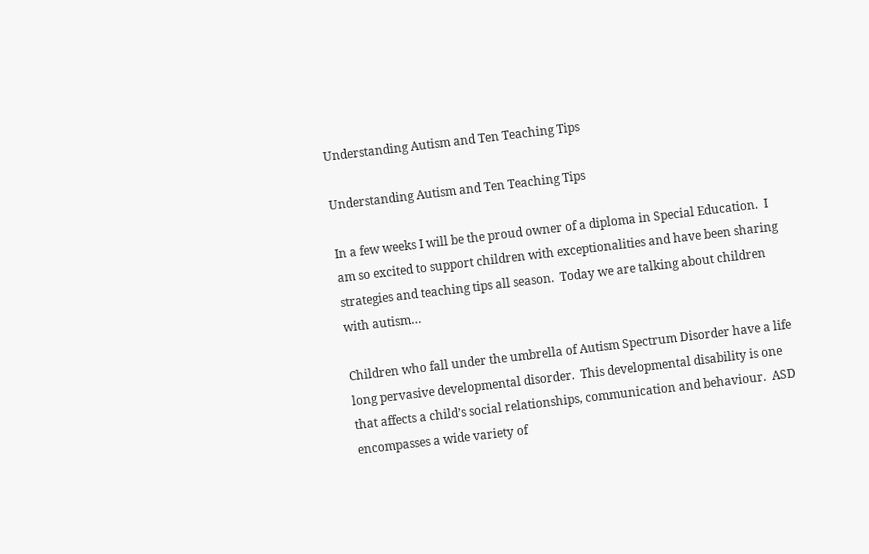Understanding Autism and Ten Teaching Tips

Understanding Autism and Ten Teaching Tips

In a few weeks I will be the proud owner of a diploma in Special Education.  I am so excited to support children with exceptionalities and have been sharing strategies and teaching tips all season.  Today we are talking about children with autism…

Children who fall under the umbrella of Autism Spectrum Disorder have a life long pervasive developmental disorder.  This developmental disability is one that affects a child’s social relationships, communication and behaviour.  ASD encompasses a wide variety of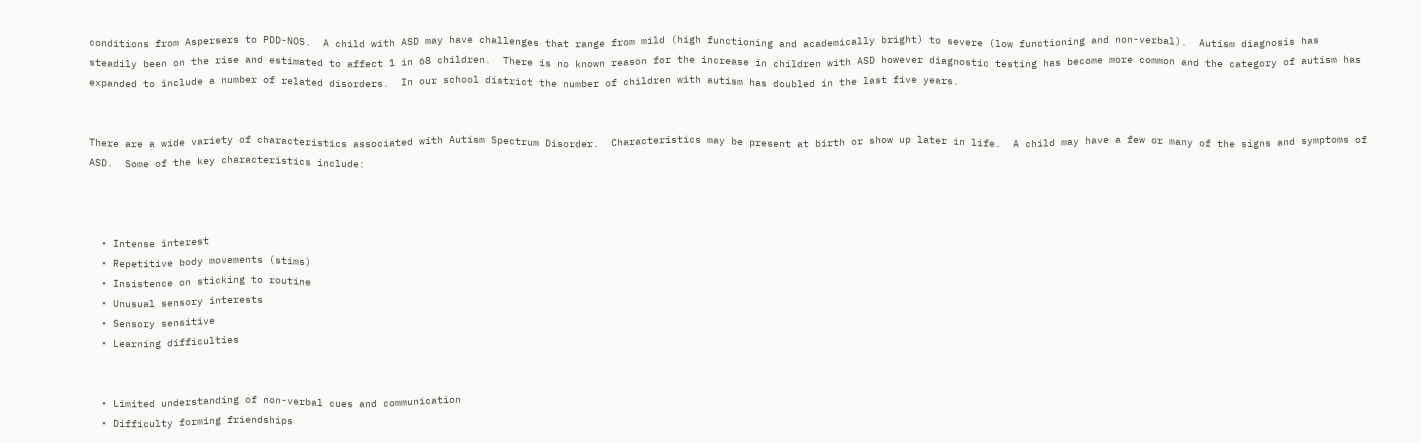conditions from Aspersers to PDD-NOS.  A child with ASD may have challenges that range from mild (high functioning and academically bright) to severe (low functioning and non-verbal).  Autism diagnosis has steadily been on the rise and estimated to affect 1 in 68 children.  There is no known reason for the increase in children with ASD however diagnostic testing has become more common and the category of autism has expanded to include a number of related disorders.  In our school district the number of children with autism has doubled in the last five years.


There are a wide variety of characteristics associated with Autism Spectrum Disorder.  Characteristics may be present at birth or show up later in life.  A child may have a few or many of the signs and symptoms of ASD.  Some of the key characteristics include:



  • Intense interest
  • Repetitive body movements (stims)
  • Insistence on sticking to routine
  • Unusual sensory interests
  • Sensory sensitive
  • Learning difficulties


  • Limited understanding of non-verbal cues and communication
  • Difficulty forming friendships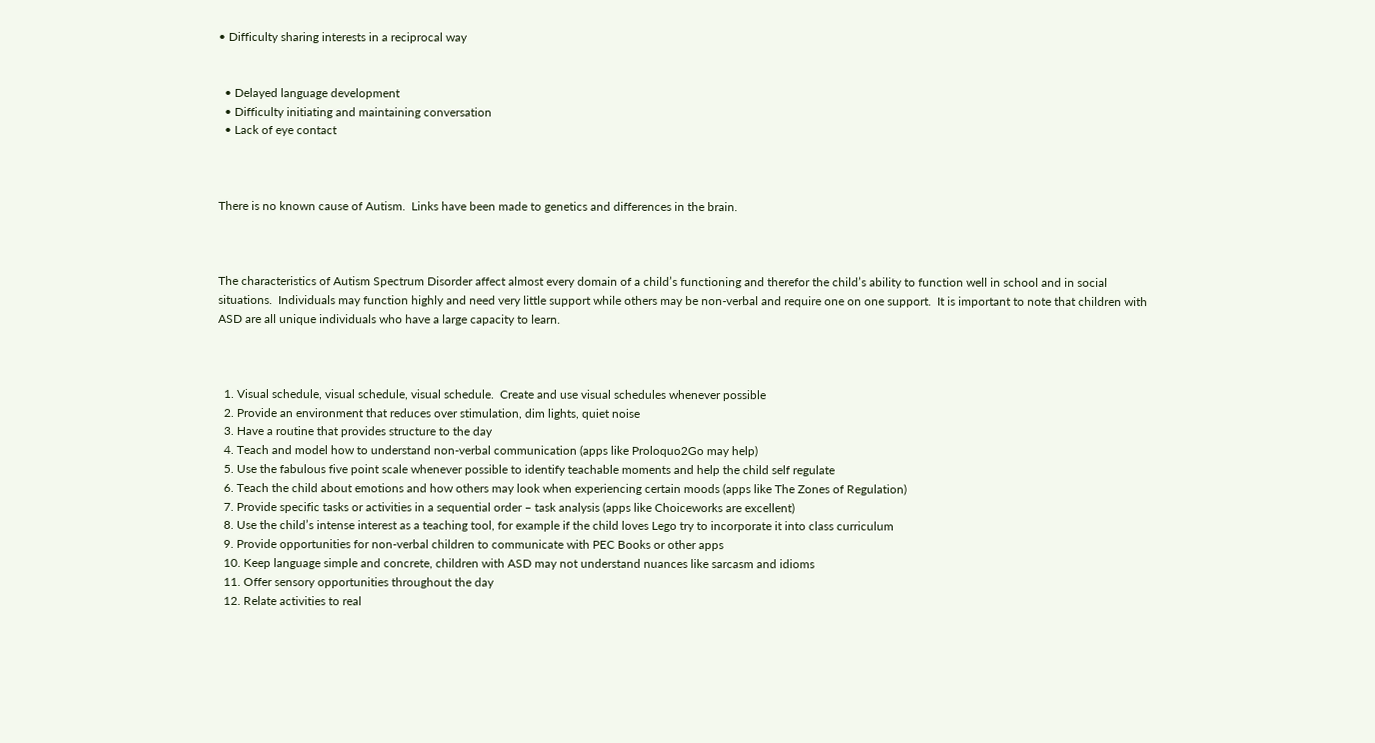• Difficulty sharing interests in a reciprocal way


  • Delayed language development
  • Difficulty initiating and maintaining conversation
  • Lack of eye contact



There is no known cause of Autism.  Links have been made to genetics and differences in the brain.



The characteristics of Autism Spectrum Disorder affect almost every domain of a child’s functioning and therefor the child’s ability to function well in school and in social situations.  Individuals may function highly and need very little support while others may be non-verbal and require one on one support.  It is important to note that children with ASD are all unique individuals who have a large capacity to learn.



  1. Visual schedule, visual schedule, visual schedule.  Create and use visual schedules whenever possible
  2. Provide an environment that reduces over stimulation, dim lights, quiet noise
  3. Have a routine that provides structure to the day
  4. Teach and model how to understand non-verbal communication (apps like Proloquo2Go may help)
  5. Use the fabulous five point scale whenever possible to identify teachable moments and help the child self regulate
  6. Teach the child about emotions and how others may look when experiencing certain moods (apps like The Zones of Regulation)
  7. Provide specific tasks or activities in a sequential order – task analysis (apps like Choiceworks are excellent)
  8. Use the child’s intense interest as a teaching tool, for example if the child loves Lego try to incorporate it into class curriculum
  9. Provide opportunities for non-verbal children to communicate with PEC Books or other apps
  10. Keep language simple and concrete, children with ASD may not understand nuances like sarcasm and idioms
  11. Offer sensory opportunities throughout the day
  12. Relate activities to real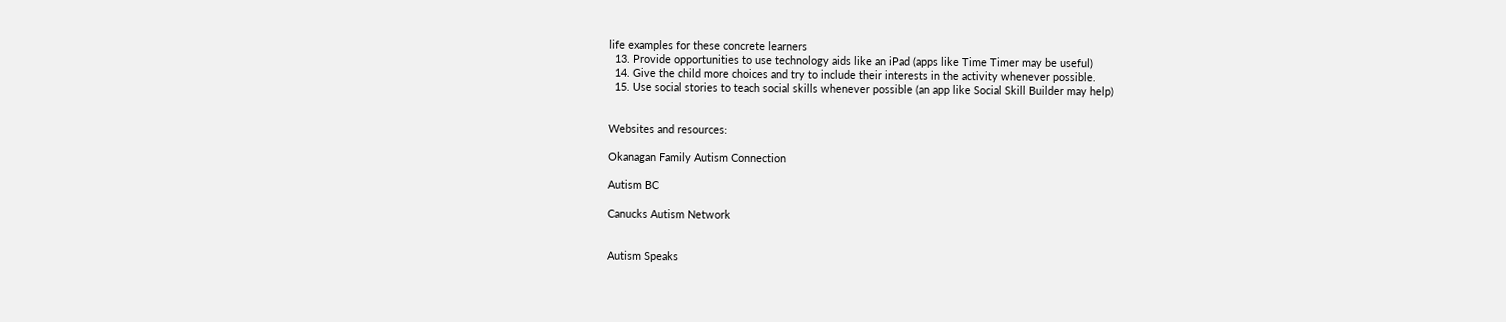life examples for these concrete learners
  13. Provide opportunities to use technology aids like an iPad (apps like Time Timer may be useful)
  14. Give the child more choices and try to include their interests in the activity whenever possible.
  15. Use social stories to teach social skills whenever possible (an app like Social Skill Builder may help)


Websites and resources:

Okanagan Family Autism Connection

Autism BC

Canucks Autism Network


Autism Speaks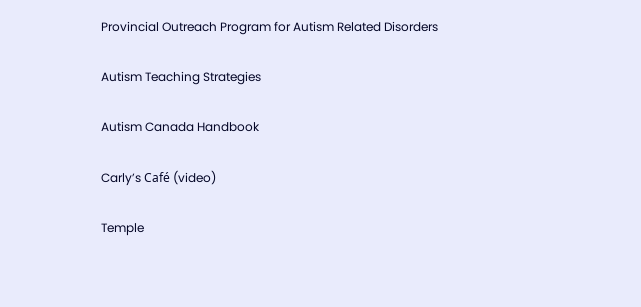Provincial Outreach Program for Autism Related Disorders

Autism Teaching Strategies

Autism Canada Handbook

Carly’s Café (video)

Temple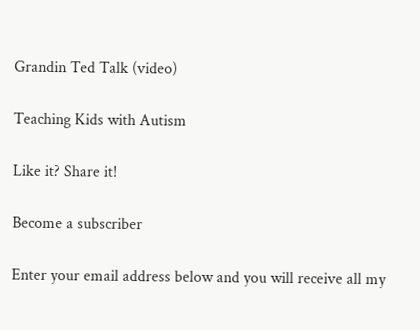Grandin Ted Talk (video)

Teaching Kids with Autism

Like it? Share it!

Become a subscriber

Enter your email address below and you will receive all my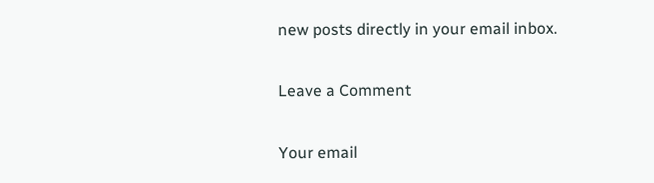new posts directly in your email inbox.

Leave a Comment

Your email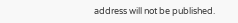address will not be published.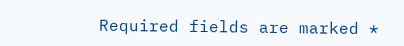Required fields are marked *